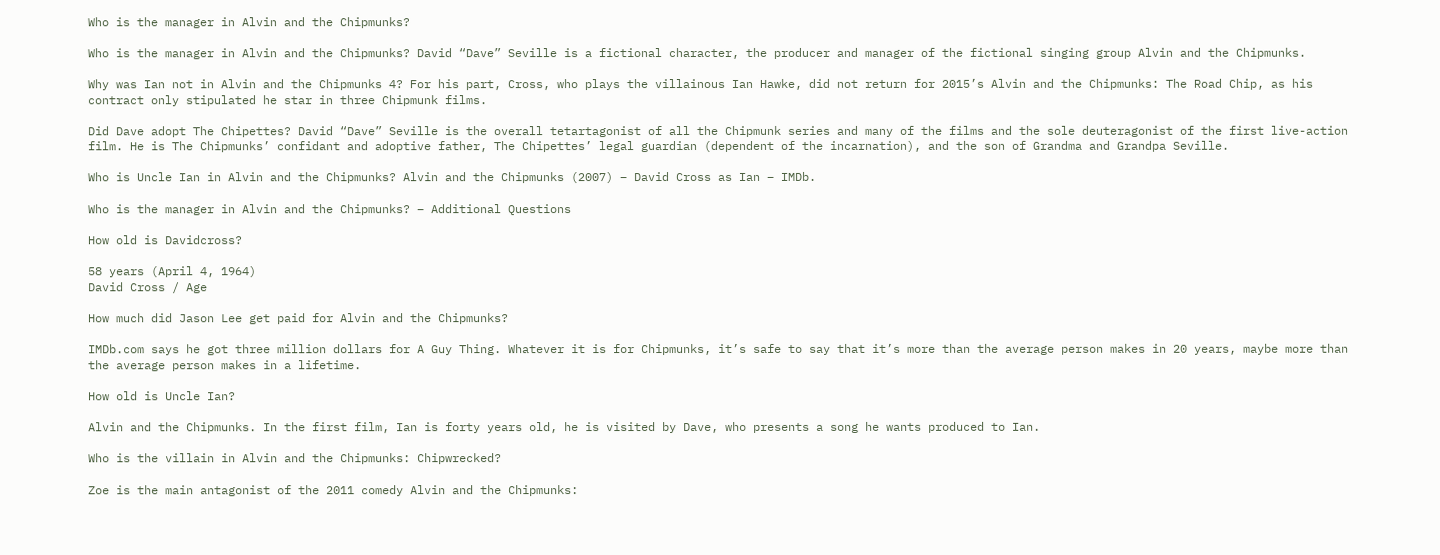Who is the manager in Alvin and the Chipmunks?

Who is the manager in Alvin and the Chipmunks? David “Dave” Seville is a fictional character, the producer and manager of the fictional singing group Alvin and the Chipmunks.

Why was Ian not in Alvin and the Chipmunks 4? For his part, Cross, who plays the villainous Ian Hawke, did not return for 2015’s Alvin and the Chipmunks: The Road Chip, as his contract only stipulated he star in three Chipmunk films.

Did Dave adopt The Chipettes? David “Dave” Seville is the overall tetartagonist of all the Chipmunk series and many of the films and the sole deuteragonist of the first live-action film. He is The Chipmunks’ confidant and adoptive father, The Chipettes’ legal guardian (dependent of the incarnation), and the son of Grandma and Grandpa Seville.

Who is Uncle Ian in Alvin and the Chipmunks? Alvin and the Chipmunks (2007) – David Cross as Ian – IMDb.

Who is the manager in Alvin and the Chipmunks? – Additional Questions

How old is Davidcross?

58 years (April 4, 1964)
David Cross / Age

How much did Jason Lee get paid for Alvin and the Chipmunks?

IMDb.com says he got three million dollars for A Guy Thing. Whatever it is for Chipmunks, it’s safe to say that it’s more than the average person makes in 20 years, maybe more than the average person makes in a lifetime.

How old is Uncle Ian?

Alvin and the Chipmunks. In the first film, Ian is forty years old, he is visited by Dave, who presents a song he wants produced to Ian.

Who is the villain in Alvin and the Chipmunks: Chipwrecked?

Zoe is the main antagonist of the 2011 comedy Alvin and the Chipmunks: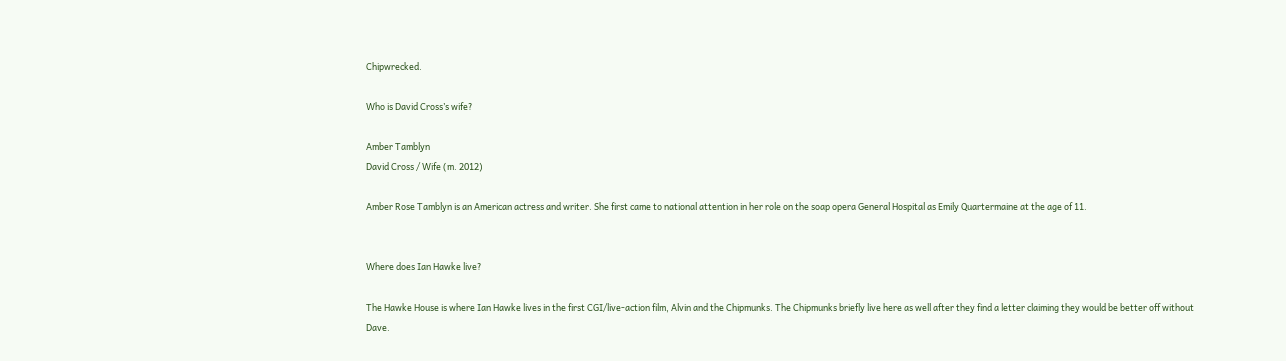Chipwrecked.

Who is David Cross’s wife?

Amber Tamblyn
David Cross / Wife (m. 2012)

Amber Rose Tamblyn is an American actress and writer. She first came to national attention in her role on the soap opera General Hospital as Emily Quartermaine at the age of 11.


Where does Ian Hawke live?

The Hawke House is where Ian Hawke lives in the first CGI/live-action film, Alvin and the Chipmunks. The Chipmunks briefly live here as well after they find a letter claiming they would be better off without Dave.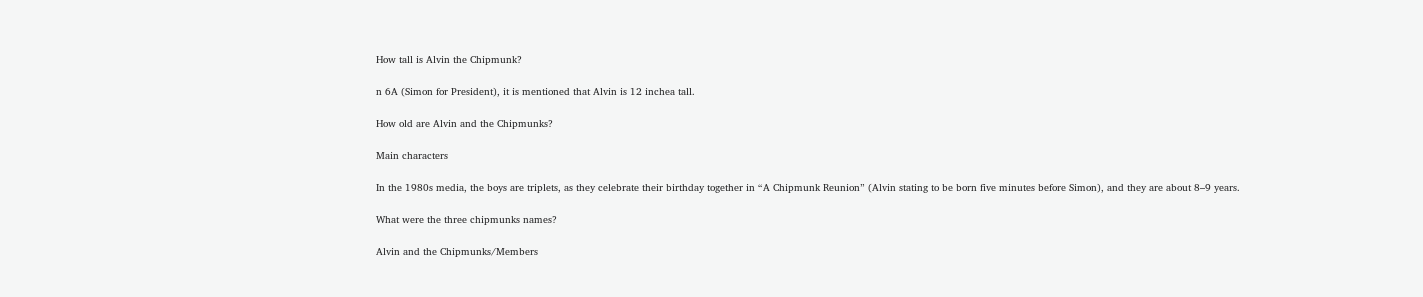How tall is Alvin the Chipmunk?

n 6A (Simon for President), it is mentioned that Alvin is 12 inchea tall.

How old are Alvin and the Chipmunks?

Main characters

In the 1980s media, the boys are triplets, as they celebrate their birthday together in “A Chipmunk Reunion” (Alvin stating to be born five minutes before Simon), and they are about 8–9 years.

What were the three chipmunks names?

Alvin and the Chipmunks/Members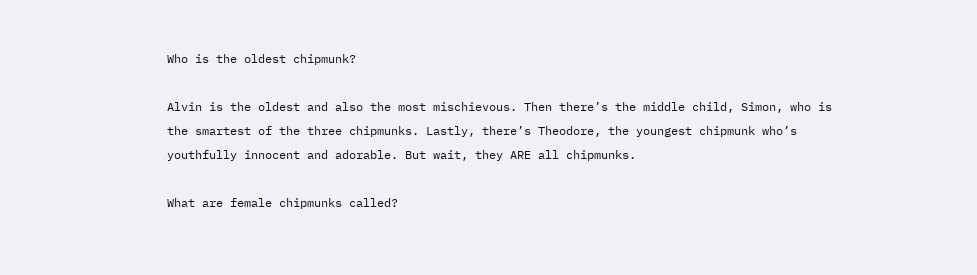Who is the oldest chipmunk?

Alvin is the oldest and also the most mischievous. Then there’s the middle child, Simon, who is the smartest of the three chipmunks. Lastly, there’s Theodore, the youngest chipmunk who’s youthfully innocent and adorable. But wait, they ARE all chipmunks.

What are female chipmunks called?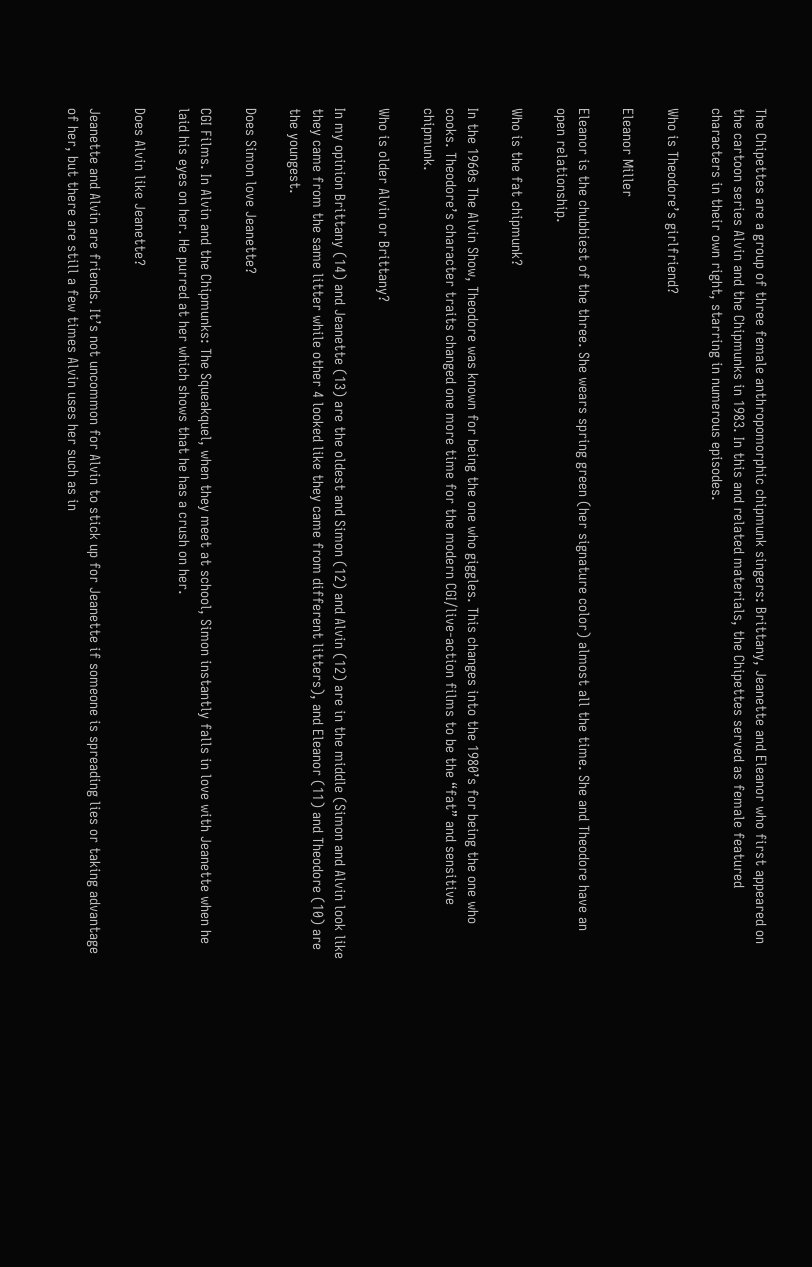The Chipettes are a group of three female anthropomorphic chipmunk singers: Brittany, Jeanette and Eleanor who first appeared on the cartoon series Alvin and the Chipmunks in 1983. In this and related materials, the Chipettes served as female featured characters in their own right, starring in numerous episodes.

Who is Theodore’s girlfriend?

Eleanor Miller

Eleanor is the chubbiest of the three. She wears spring green (her signature color) almost all the time. She and Theodore have an open relationship.

Who is the fat chipmunk?

In the 1960s The Alvin Show, Theodore was known for being the one who giggles. This changes into the 1980’s for being the one who cooks. Theodore’s character traits changed one more time for the modern CGI/live-action films to be the “fat” and sensitive chipmunk.

Who is older Alvin or Brittany?

In my opinion Brittany (14) and Jeanette (13) are the oldest and Simon (12) and Alvin (12) are in the middle (Simon and Alvin look like they came from the same litter while other 4 looked like they came from different litters), and Eleanor (11) and Theodore (10) are the youngest.

Does Simon love Jeanette?

CGI Films. In Alvin and the Chipmunks: The Squeakquel, when they meet at school, Simon instantly falls in love with Jeanette when he laid his eyes on her. He purred at her which shows that he has a crush on her.

Does Alvin like Jeanette?

Jeanette and Alvin are friends. It’s not uncommon for Alvin to stick up for Jeanette if someone is spreading lies or taking advantage of her, but there are still a few times Alvin uses her such as in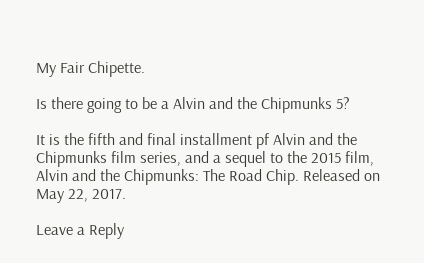My Fair Chipette.

Is there going to be a Alvin and the Chipmunks 5?

It is the fifth and final installment pf Alvin and the Chipmunks film series, and a sequel to the 2015 film, Alvin and the Chipmunks: The Road Chip. Released on May 22, 2017.

Leave a Reply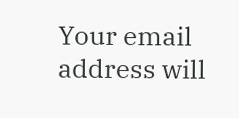Your email address will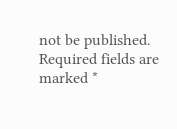not be published. Required fields are marked *